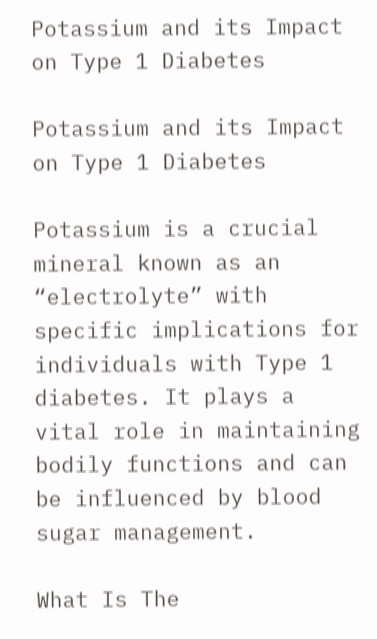Potassium and its Impact on Type 1 Diabetes

Potassium and its Impact on Type 1 Diabetes

Potassium is a crucial mineral known as an “electrolyte” with specific implications for individuals with Type 1 diabetes. It plays a vital role in maintaining bodily functions and can be influenced by blood sugar management.

What Is The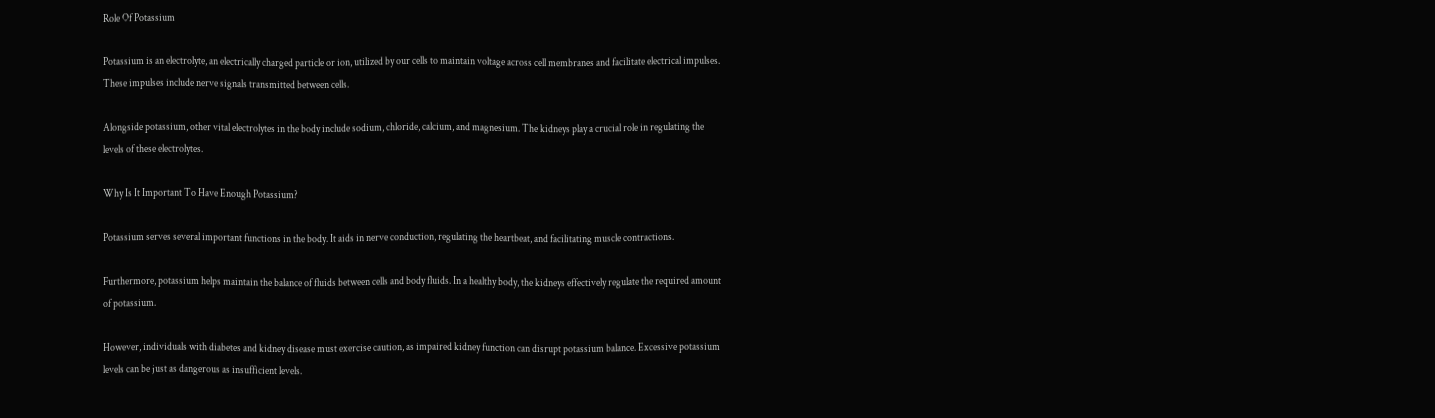Role Of Potassium

Potassium is an electrolyte, an electrically charged particle or ion, utilized by our cells to maintain voltage across cell membranes and facilitate electrical impulses. These impulses include nerve signals transmitted between cells.

Alongside potassium, other vital electrolytes in the body include sodium, chloride, calcium, and magnesium. The kidneys play a crucial role in regulating the levels of these electrolytes.

Why Is It Important To Have Enough Potassium?

Potassium serves several important functions in the body. It aids in nerve conduction, regulating the heartbeat, and facilitating muscle contractions.

Furthermore, potassium helps maintain the balance of fluids between cells and body fluids. In a healthy body, the kidneys effectively regulate the required amount of potassium.

However, individuals with diabetes and kidney disease must exercise caution, as impaired kidney function can disrupt potassium balance. Excessive potassium levels can be just as dangerous as insufficient levels.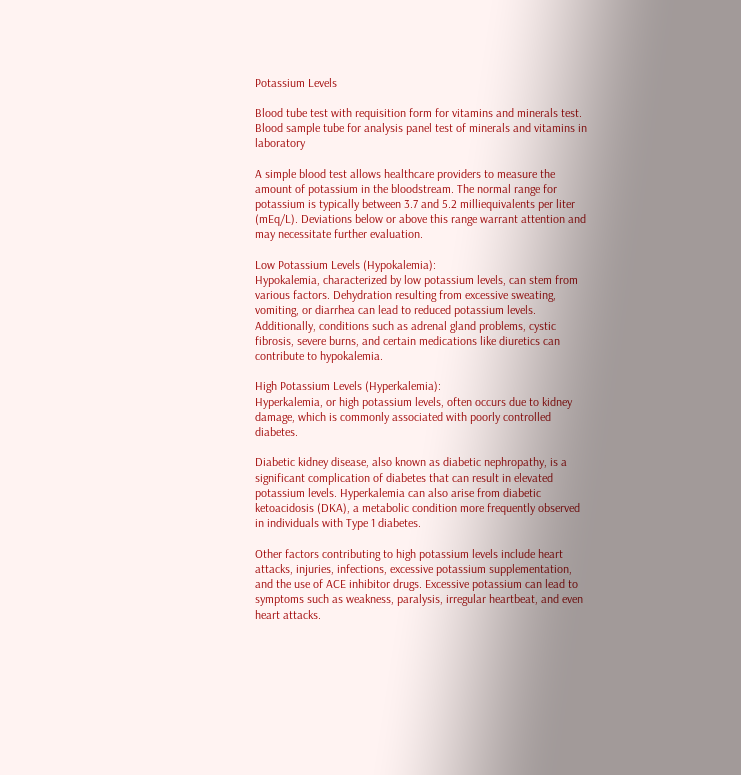Potassium Levels

Blood tube test with requisition form for vitamins and minerals test. Blood sample tube for analysis panel test of minerals and vitamins in laboratory

A simple blood test allows healthcare providers to measure the amount of potassium in the bloodstream. The normal range for potassium is typically between 3.7 and 5.2 milliequivalents per liter (mEq/L). Deviations below or above this range warrant attention and may necessitate further evaluation.

Low Potassium Levels (Hypokalemia):
Hypokalemia, characterized by low potassium levels, can stem from various factors. Dehydration resulting from excessive sweating, vomiting, or diarrhea can lead to reduced potassium levels. Additionally, conditions such as adrenal gland problems, cystic fibrosis, severe burns, and certain medications like diuretics can contribute to hypokalemia.

High Potassium Levels (Hyperkalemia):
Hyperkalemia, or high potassium levels, often occurs due to kidney damage, which is commonly associated with poorly controlled diabetes.

Diabetic kidney disease, also known as diabetic nephropathy, is a significant complication of diabetes that can result in elevated potassium levels. Hyperkalemia can also arise from diabetic ketoacidosis (DKA), a metabolic condition more frequently observed in individuals with Type 1 diabetes.

Other factors contributing to high potassium levels include heart attacks, injuries, infections, excessive potassium supplementation, and the use of ACE inhibitor drugs. Excessive potassium can lead to symptoms such as weakness, paralysis, irregular heartbeat, and even heart attacks.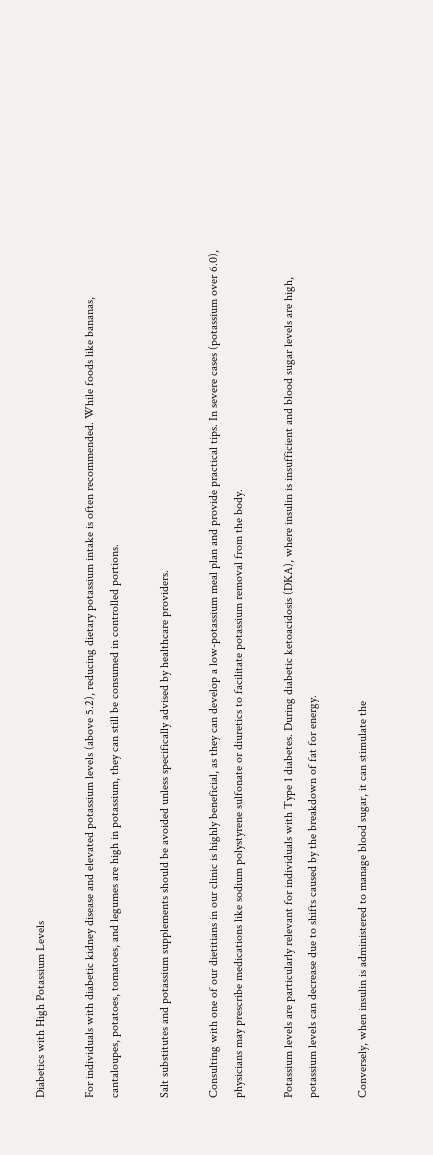Diabetics with High Potassium Levels

For individuals with diabetic kidney disease and elevated potassium levels (above 5.2), reducing dietary potassium intake is often recommended. While foods like bananas, cantaloupes, potatoes, tomatoes, and legumes are high in potassium, they can still be consumed in controlled portions.

Salt substitutes and potassium supplements should be avoided unless specifically advised by healthcare providers.

Consulting with one of our dietitians in our clinic is highly beneficial, as they can develop a low-potassium meal plan and provide practical tips. In severe cases (potassium over 6.0), physicians may prescribe medications like sodium polystyrene sulfonate or diuretics to facilitate potassium removal from the body.

Potassium levels are particularly relevant for individuals with Type 1 diabetes. During diabetic ketoacidosis (DKA), where insulin is insufficient and blood sugar levels are high, potassium levels can decrease due to shifts caused by the breakdown of fat for energy.

Conversely, when insulin is administered to manage blood sugar, it can stimulate the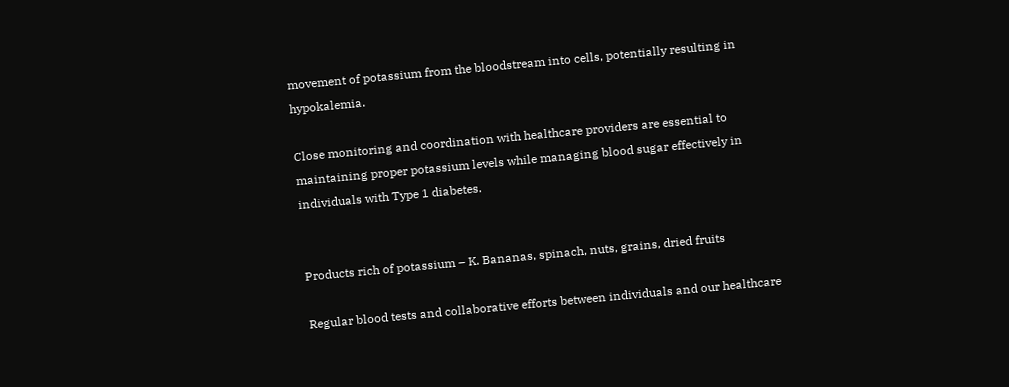movement of potassium from the bloodstream into cells, potentially resulting in hypokalemia.

Close monitoring and coordination with healthcare providers are essential to maintaining proper potassium levels while managing blood sugar effectively in individuals with Type 1 diabetes.


Products rich of potassium – K. Bananas, spinach, nuts, grains, dried fruits

Regular blood tests and collaborative efforts between individuals and our healthcare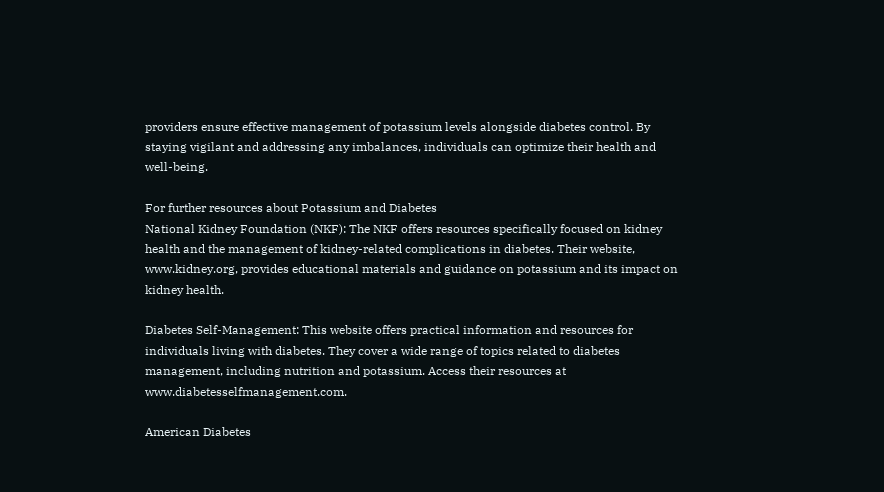providers ensure effective management of potassium levels alongside diabetes control. By staying vigilant and addressing any imbalances, individuals can optimize their health and well-being.

For further resources about Potassium and Diabetes
National Kidney Foundation (NKF): The NKF offers resources specifically focused on kidney health and the management of kidney-related complications in diabetes. Their website, www.kidney.org, provides educational materials and guidance on potassium and its impact on kidney health.

Diabetes Self-Management: This website offers practical information and resources for individuals living with diabetes. They cover a wide range of topics related to diabetes management, including nutrition and potassium. Access their resources at www.diabetesselfmanagement.com.

American Diabetes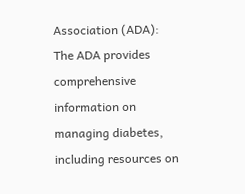Association (ADA): The ADA provides comprehensive information on managing diabetes, including resources on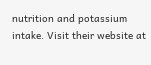nutrition and potassium intake. Visit their website at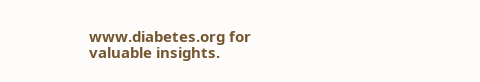www.diabetes.org for valuable insights.